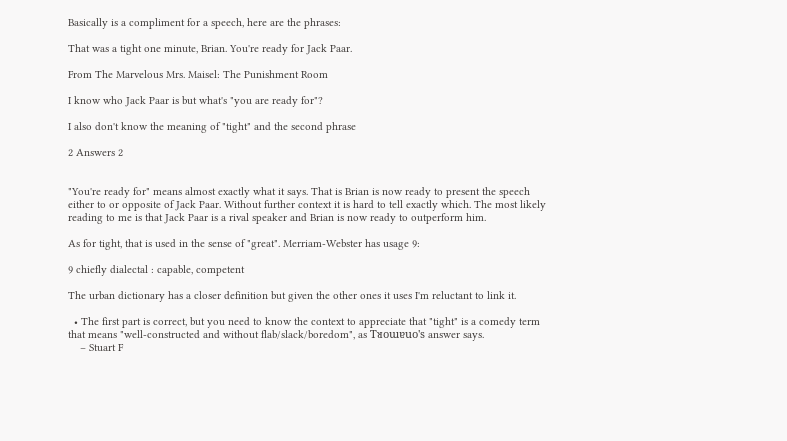Basically is a compliment for a speech, here are the phrases:

That was a tight one minute, Brian. You're ready for Jack Paar.

From The Marvelous Mrs. Maisel: The Punishment Room

I know who Jack Paar is but what's "you are ready for"?

I also don't know the meaning of "tight" and the second phrase

2 Answers 2


"You're ready for" means almost exactly what it says. That is Brian is now ready to present the speech either to or opposite of Jack Paar. Without further context it is hard to tell exactly which. The most likely reading to me is that Jack Paar is a rival speaker and Brian is now ready to outperform him.

As for tight, that is used in the sense of "great". Merriam-Webster has usage 9:

9 chiefly dialectal : capable, competent

The urban dictionary has a closer definition but given the other ones it uses I'm reluctant to link it.

  • The first part is correct, but you need to know the context to appreciate that "tight" is a comedy term that means "well-constructed and without flab/slack/boredom", as Tᴚoɯɐuo's answer says.
    – Stuart F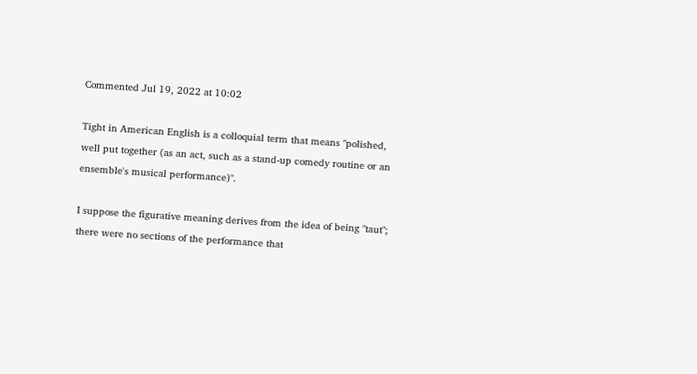Commented Jul 19, 2022 at 10:02

Tight in American English is a colloquial term that means "polished, well put together (as an act, such as a stand-up comedy routine or an ensemble's musical performance)".

I suppose the figurative meaning derives from the idea of being "taut"; there were no sections of the performance that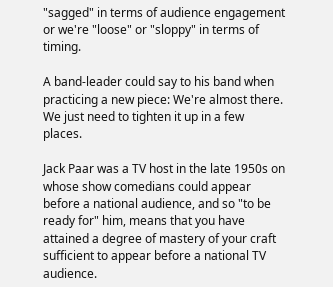"sagged" in terms of audience engagement or we're "loose" or "sloppy" in terms of timing.

A band-leader could say to his band when practicing a new piece: We're almost there. We just need to tighten it up in a few places.

Jack Paar was a TV host in the late 1950s on whose show comedians could appear before a national audience, and so "to be ready for" him, means that you have attained a degree of mastery of your craft sufficient to appear before a national TV audience.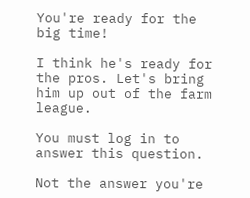You're ready for the big time!

I think he's ready for the pros. Let's bring him up out of the farm league.

You must log in to answer this question.

Not the answer you're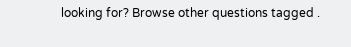looking for? Browse other questions tagged .